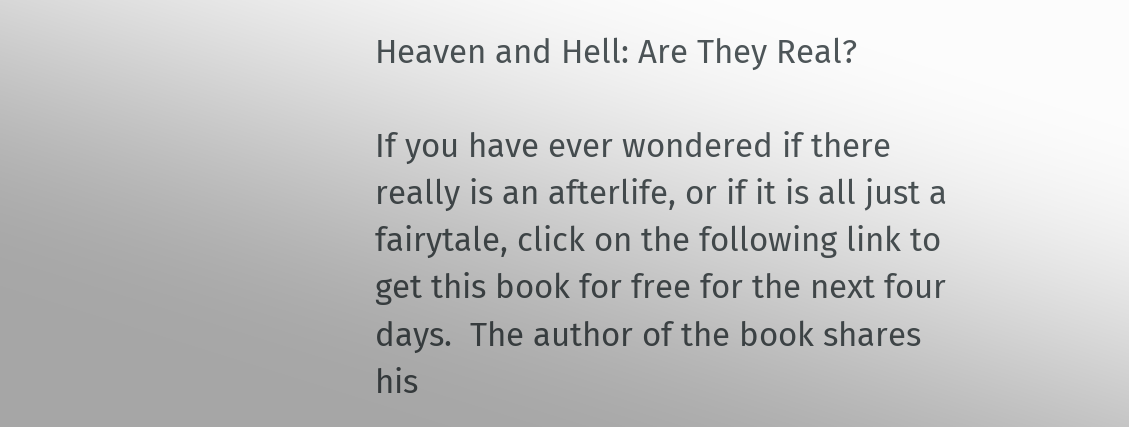Heaven and Hell: Are They Real?

If you have ever wondered if there really is an afterlife, or if it is all just a fairytale, click on the following link to get this book for free for the next four days.  The author of the book shares his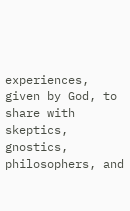experiences, given by God, to share with skeptics, gnostics, philosophers, and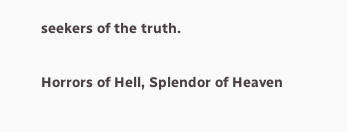seekers of the truth.

Horrors of Hell, Splendor of Heaven